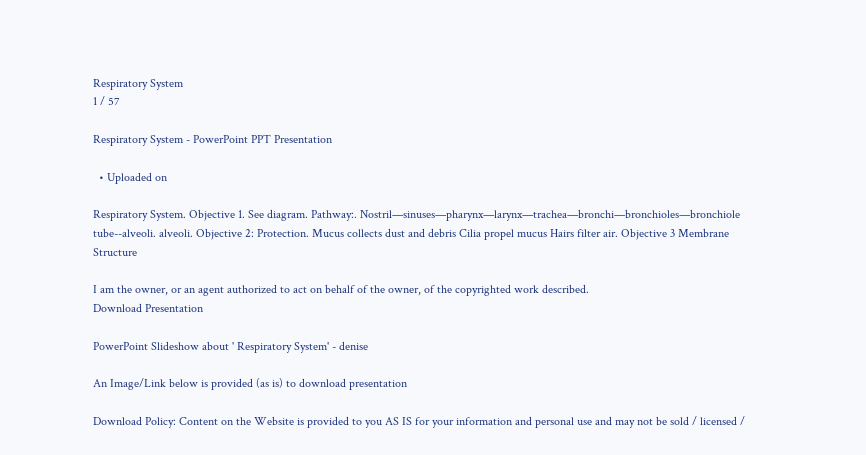Respiratory System
1 / 57

Respiratory System - PowerPoint PPT Presentation

  • Uploaded on

Respiratory System. Objective 1. See diagram. Pathway:. Nostril—sinuses—pharynx—larynx—trachea—bronchi—bronchioles—bronchiole tube--alveoli. alveoli. Objective 2: Protection. Mucus collects dust and debris Cilia propel mucus Hairs filter air. Objective 3 Membrane Structure

I am the owner, or an agent authorized to act on behalf of the owner, of the copyrighted work described.
Download Presentation

PowerPoint Slideshow about ' Respiratory System' - denise

An Image/Link below is provided (as is) to download presentation

Download Policy: Content on the Website is provided to you AS IS for your information and personal use and may not be sold / licensed /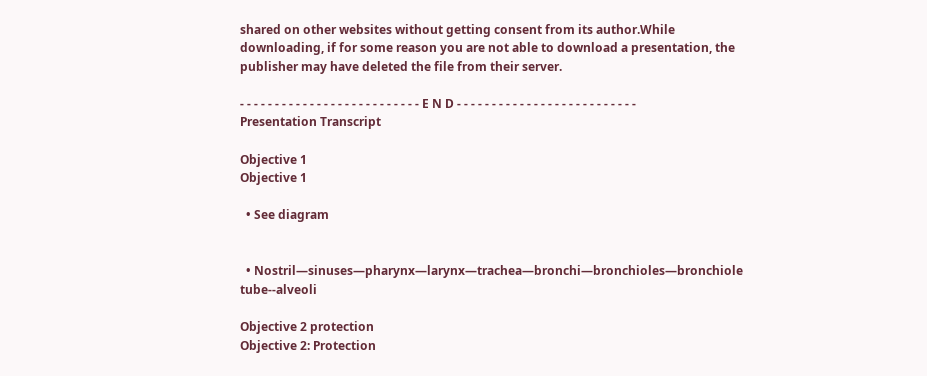shared on other websites without getting consent from its author.While downloading, if for some reason you are not able to download a presentation, the publisher may have deleted the file from their server.

- - - - - - - - - - - - - - - - - - - - - - - - - - E N D - - - - - - - - - - - - - - - - - - - - - - - - - -
Presentation Transcript

Objective 1
Objective 1

  • See diagram


  • Nostril—sinuses—pharynx—larynx—trachea—bronchi—bronchioles—bronchiole tube--alveoli

Objective 2 protection
Objective 2: Protection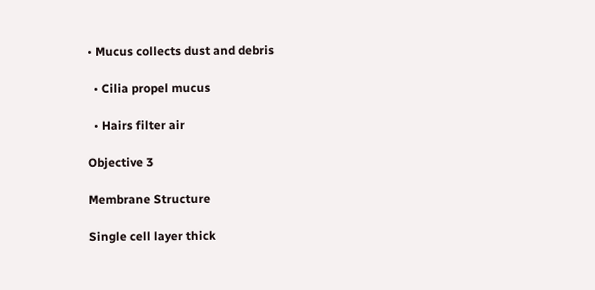• Mucus collects dust and debris

  • Cilia propel mucus

  • Hairs filter air

Objective 3

Membrane Structure

Single cell layer thick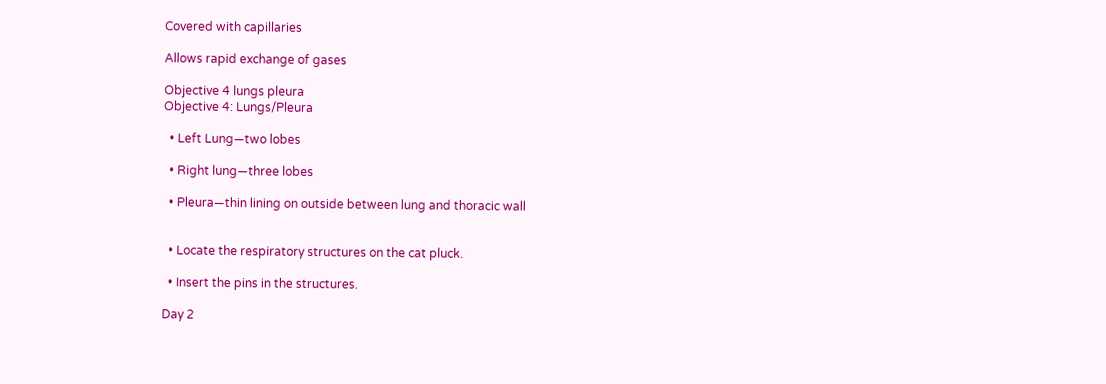Covered with capillaries

Allows rapid exchange of gases

Objective 4 lungs pleura
Objective 4: Lungs/Pleura

  • Left Lung—two lobes

  • Right lung—three lobes

  • Pleura—thin lining on outside between lung and thoracic wall


  • Locate the respiratory structures on the cat pluck.

  • Insert the pins in the structures.

Day 2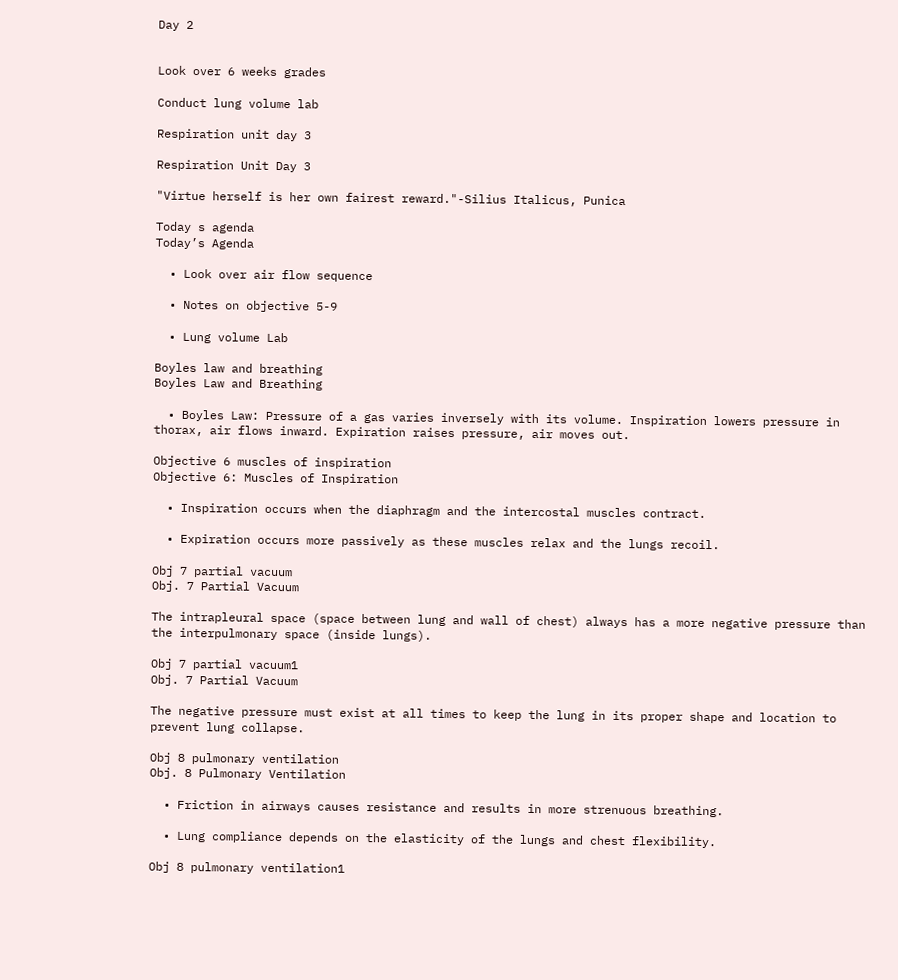Day 2


Look over 6 weeks grades

Conduct lung volume lab

Respiration unit day 3

Respiration Unit Day 3

"Virtue herself is her own fairest reward."-Silius Italicus, Punica

Today s agenda
Today’s Agenda

  • Look over air flow sequence

  • Notes on objective 5-9

  • Lung volume Lab

Boyles law and breathing
Boyles Law and Breathing

  • Boyles Law: Pressure of a gas varies inversely with its volume. Inspiration lowers pressure in thorax, air flows inward. Expiration raises pressure, air moves out.

Objective 6 muscles of inspiration
Objective 6: Muscles of Inspiration

  • Inspiration occurs when the diaphragm and the intercostal muscles contract.

  • Expiration occurs more passively as these muscles relax and the lungs recoil.

Obj 7 partial vacuum
Obj. 7 Partial Vacuum

The intrapleural space (space between lung and wall of chest) always has a more negative pressure than the interpulmonary space (inside lungs).

Obj 7 partial vacuum1
Obj. 7 Partial Vacuum

The negative pressure must exist at all times to keep the lung in its proper shape and location to prevent lung collapse.

Obj 8 pulmonary ventilation
Obj. 8 Pulmonary Ventilation

  • Friction in airways causes resistance and results in more strenuous breathing.

  • Lung compliance depends on the elasticity of the lungs and chest flexibility.

Obj 8 pulmonary ventilation1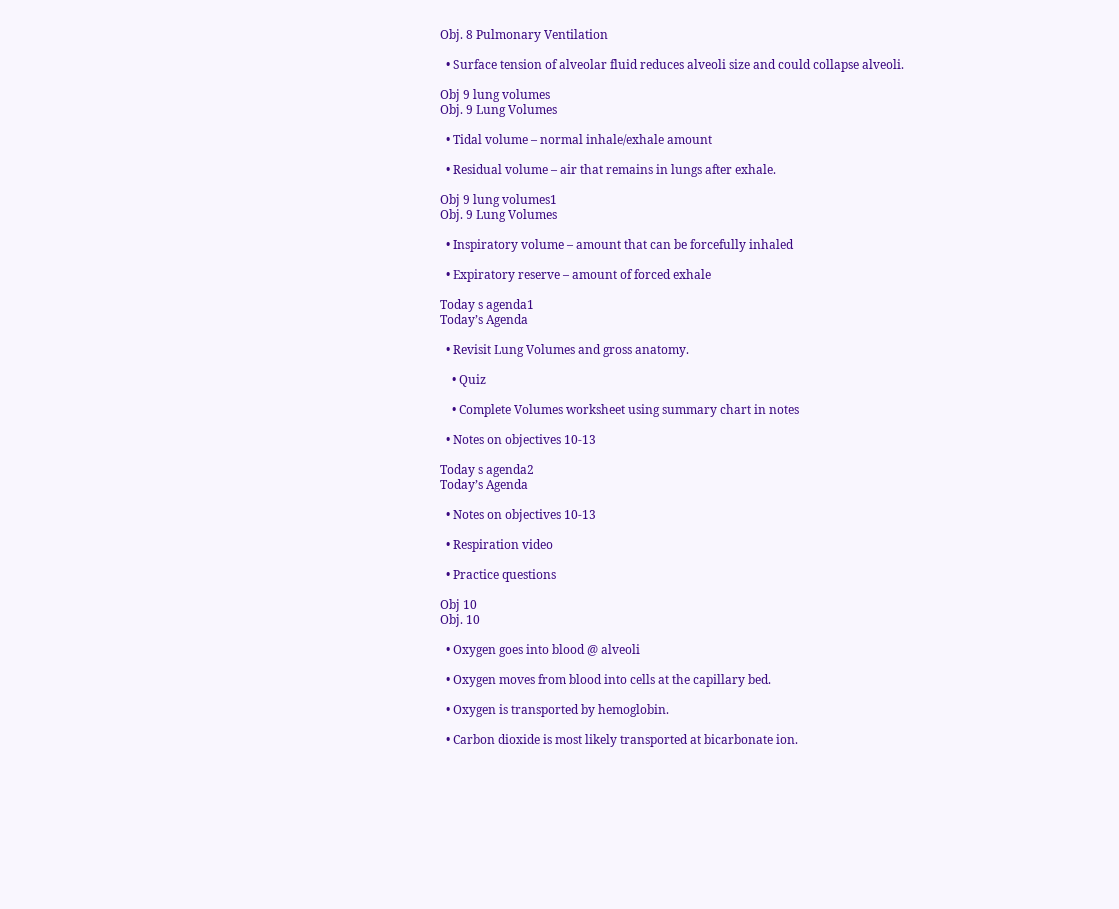Obj. 8 Pulmonary Ventilation

  • Surface tension of alveolar fluid reduces alveoli size and could collapse alveoli.

Obj 9 lung volumes
Obj. 9 Lung Volumes

  • Tidal volume – normal inhale/exhale amount

  • Residual volume – air that remains in lungs after exhale.

Obj 9 lung volumes1
Obj. 9 Lung Volumes

  • Inspiratory volume – amount that can be forcefully inhaled

  • Expiratory reserve – amount of forced exhale

Today s agenda1
Today’s Agenda

  • Revisit Lung Volumes and gross anatomy.

    • Quiz

    • Complete Volumes worksheet using summary chart in notes

  • Notes on objectives 10-13

Today s agenda2
Today’s Agenda

  • Notes on objectives 10-13

  • Respiration video

  • Practice questions

Obj 10
Obj. 10

  • Oxygen goes into blood @ alveoli

  • Oxygen moves from blood into cells at the capillary bed.

  • Oxygen is transported by hemoglobin.

  • Carbon dioxide is most likely transported at bicarbonate ion.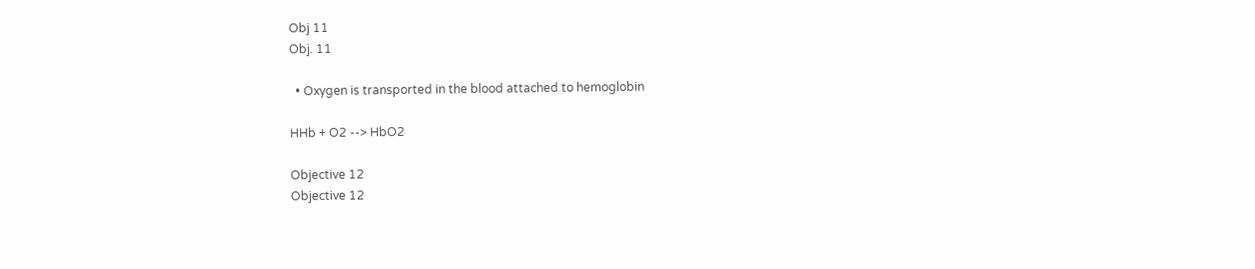Obj 11
Obj. 11

  • Oxygen is transported in the blood attached to hemoglobin

HHb + O2 --> HbO2

Objective 12
Objective 12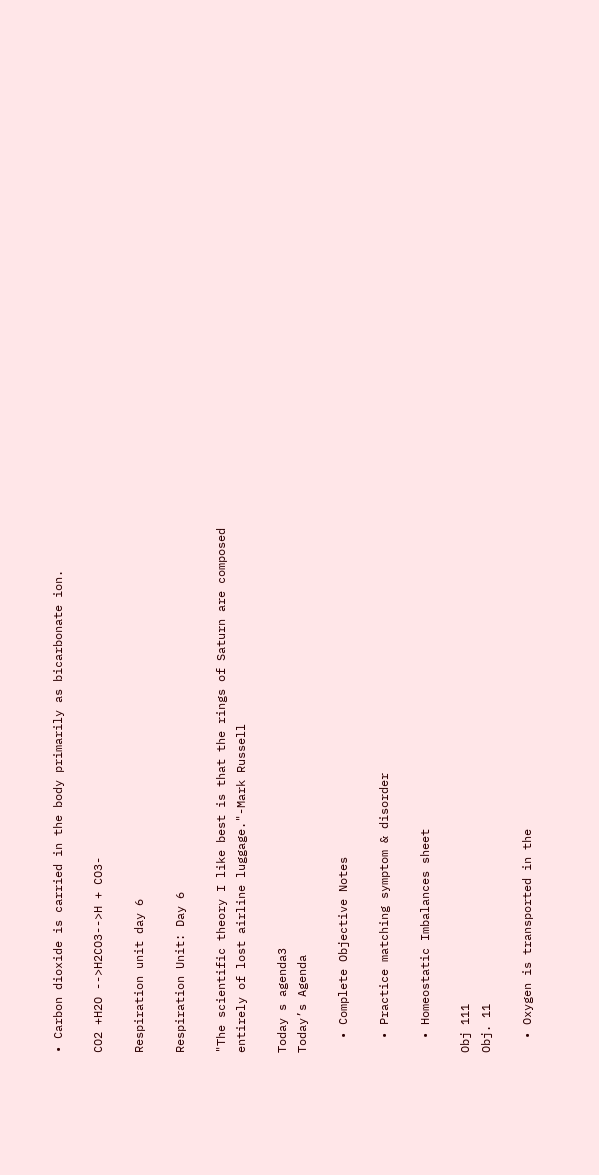• Carbon dioxide is carried in the body primarily as bicarbonate ion.

CO2 +H2O -->H2CO3-->H + CO3-

Respiration unit day 6

Respiration Unit: Day 6

"The scientific theory I like best is that the rings of Saturn are composed entirely of lost airline luggage."-Mark Russell

Today s agenda3
Today’s Agenda

  • Complete Objective Notes

  • Practice matching symptom & disorder

  • Homeostatic Imbalances sheet

Obj 111
Obj. 11

  • Oxygen is transported in the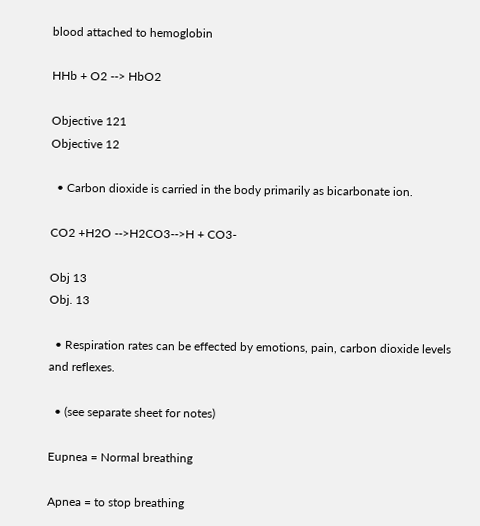blood attached to hemoglobin

HHb + O2 --> HbO2

Objective 121
Objective 12

  • Carbon dioxide is carried in the body primarily as bicarbonate ion.

CO2 +H2O -->H2CO3-->H + CO3-

Obj 13
Obj. 13

  • Respiration rates can be effected by emotions, pain, carbon dioxide levels and reflexes.

  • (see separate sheet for notes)

Eupnea = Normal breathing

Apnea = to stop breathing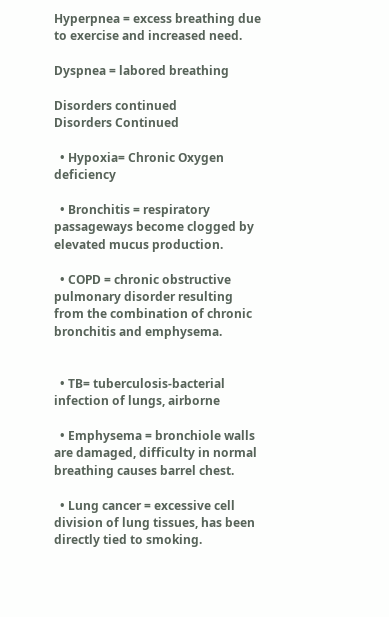Hyperpnea = excess breathing due to exercise and increased need.

Dyspnea = labored breathing

Disorders continued
Disorders Continued

  • Hypoxia= Chronic Oxygen deficiency

  • Bronchitis = respiratory passageways become clogged by elevated mucus production.

  • COPD = chronic obstructive pulmonary disorder resulting from the combination of chronic bronchitis and emphysema.


  • TB= tuberculosis-bacterial infection of lungs, airborne

  • Emphysema = bronchiole walls are damaged, difficulty in normal breathing causes barrel chest.

  • Lung cancer = excessive cell division of lung tissues, has been directly tied to smoking.